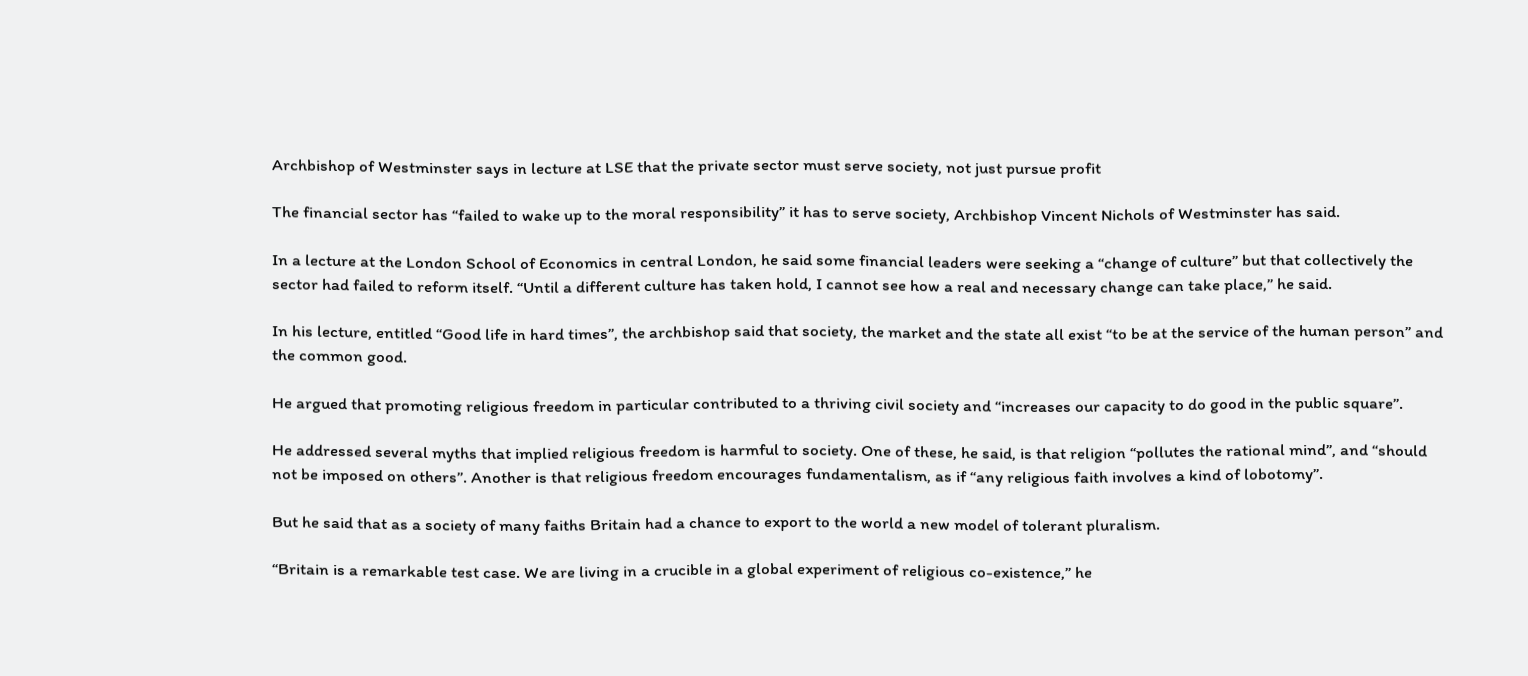Archbishop of Westminster says in lecture at LSE that the private sector must serve society, not just pursue profit

The financial sector has “failed to wake up to the moral responsibility” it has to serve society, Archbishop Vincent Nichols of Westminster has said.

In a lecture at the London School of Economics in central London, he said some financial leaders were seeking a “change of culture” but that collectively the sector had failed to reform itself. “Until a different culture has taken hold, I cannot see how a real and necessary change can take place,” he said.

In his lecture, entitled “Good life in hard times”, the archbishop said that society, the market and the state all exist “to be at the service of the human person” and the common good.

He argued that promoting religious freedom in particular contributed to a thriving civil society and “increases our capacity to do good in the public square”.

He addressed several myths that implied religious freedom is harmful to society. One of these, he said, is that religion “pollutes the rational mind”, and “should not be imposed on others”. Another is that religious freedom encourages fundamentalism, as if “any religious faith involves a kind of lobotomy”.

But he said that as a society of many faiths Britain had a chance to export to the world a new model of tolerant pluralism.

“Britain is a remarkable test case. We are living in a crucible in a global experiment of religious co-existence,” he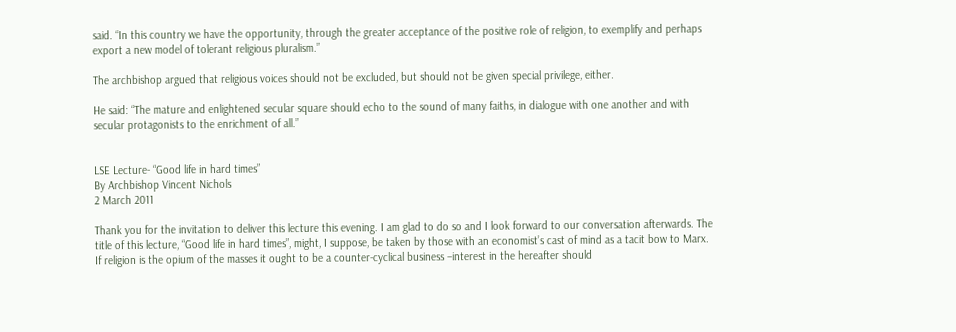said. “In this country we have the opportunity, through the greater acceptance of the positive role of religion, to exemplify and perhaps export a new model of tolerant religious pluralism.”

The archbishop argued that religious voices should not be excluded, but should not be given special privilege, either.

He said: “The mature and enlightened secular square should echo to the sound of many faiths, in dialogue with one another and with secular protagonists to the enrichment of all.”


LSE Lecture- “Good life in hard times”
By Archbishop Vincent Nichols
2 March 2011

Thank you for the invitation to deliver this lecture this evening. I am glad to do so and I look forward to our conversation afterwards. The title of this lecture, “Good life in hard times”, might, I suppose, be taken by those with an economist’s cast of mind as a tacit bow to Marx. If religion is the opium of the masses it ought to be a counter-cyclical business –interest in the hereafter should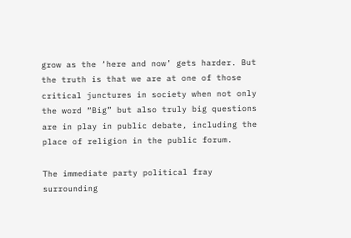grow as the ‘here and now’ gets harder. But the truth is that we are at one of those critical junctures in society when not only the word “Big” but also truly big questions are in play in public debate, including the place of religion in the public forum.

The immediate party political fray surrounding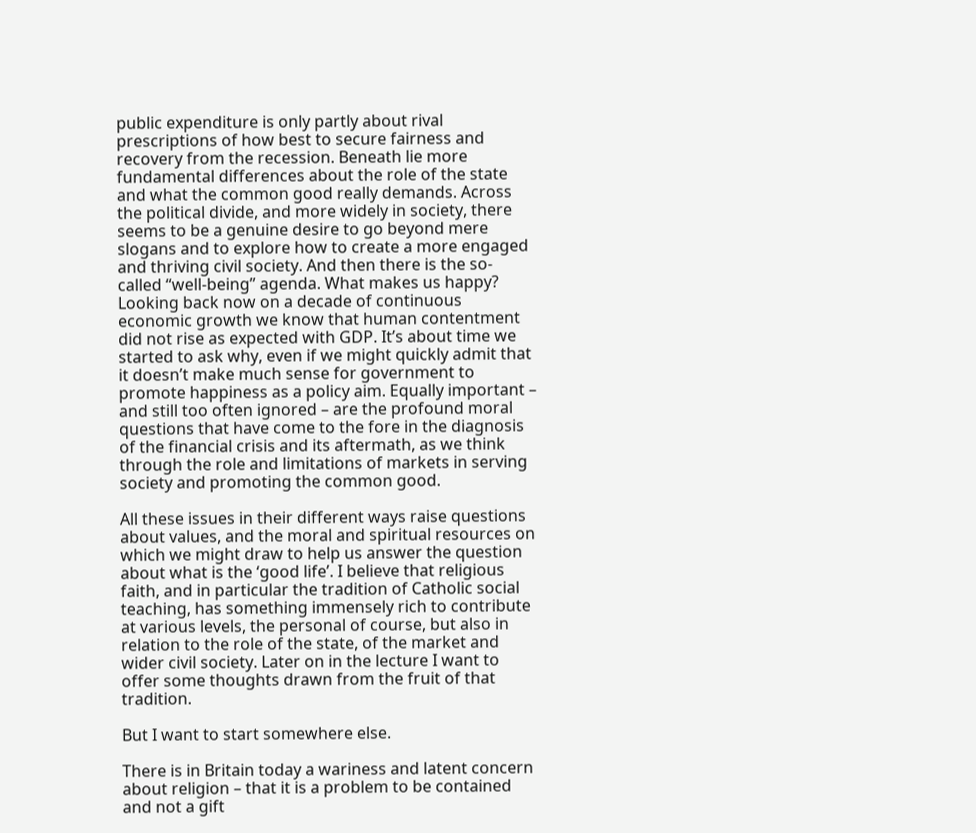public expenditure is only partly about rival prescriptions of how best to secure fairness and recovery from the recession. Beneath lie more fundamental differences about the role of the state and what the common good really demands. Across the political divide, and more widely in society, there seems to be a genuine desire to go beyond mere slogans and to explore how to create a more engaged and thriving civil society. And then there is the so-called “well-being” agenda. What makes us happy? Looking back now on a decade of continuous economic growth we know that human contentment did not rise as expected with GDP. It’s about time we started to ask why, even if we might quickly admit that it doesn’t make much sense for government to promote happiness as a policy aim. Equally important – and still too often ignored – are the profound moral questions that have come to the fore in the diagnosis of the financial crisis and its aftermath, as we think through the role and limitations of markets in serving society and promoting the common good.

All these issues in their different ways raise questions about values, and the moral and spiritual resources on which we might draw to help us answer the question about what is the ‘good life’. I believe that religious faith, and in particular the tradition of Catholic social teaching, has something immensely rich to contribute at various levels, the personal of course, but also in relation to the role of the state, of the market and wider civil society. Later on in the lecture I want to offer some thoughts drawn from the fruit of that tradition.

But I want to start somewhere else.

There is in Britain today a wariness and latent concern about religion – that it is a problem to be contained and not a gift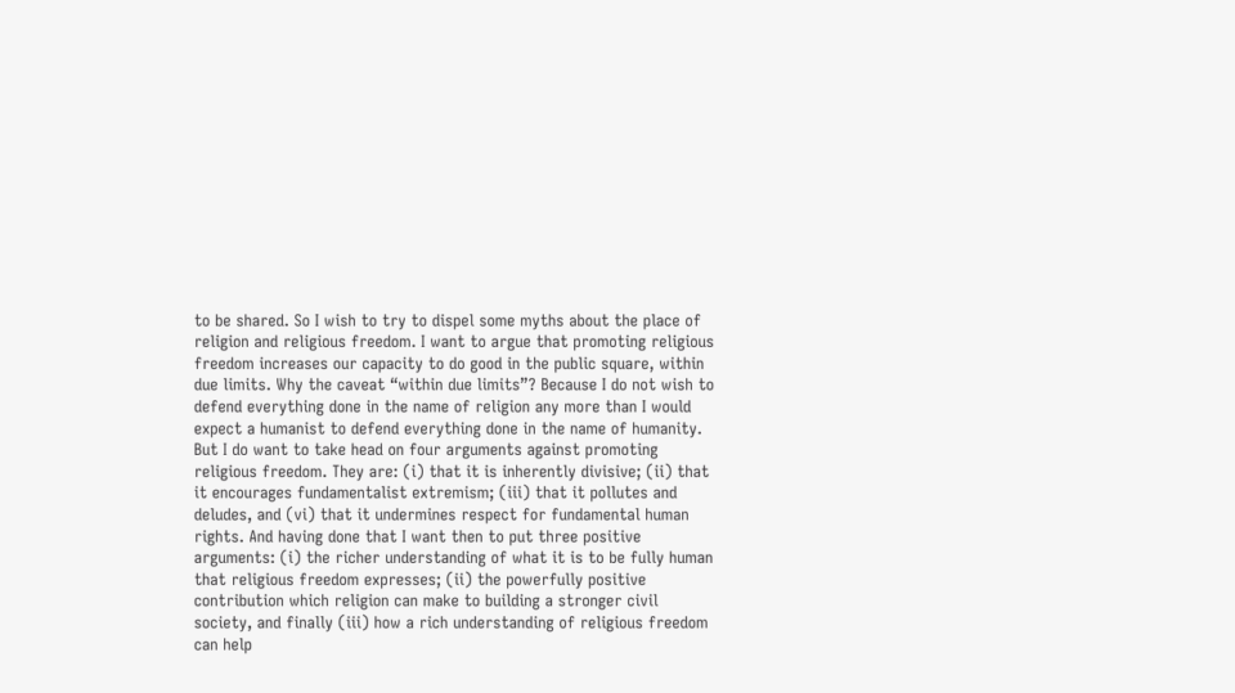to be shared. So I wish to try to dispel some myths about the place of religion and religious freedom. I want to argue that promoting religious freedom increases our capacity to do good in the public square, within due limits. Why the caveat “within due limits”? Because I do not wish to defend everything done in the name of religion any more than I would expect a humanist to defend everything done in the name of humanity. But I do want to take head on four arguments against promoting religious freedom. They are: (i) that it is inherently divisive; (ii) that it encourages fundamentalist extremism; (iii) that it pollutes and deludes, and (vi) that it undermines respect for fundamental human rights. And having done that I want then to put three positive arguments: (i) the richer understanding of what it is to be fully human that religious freedom expresses; (ii) the powerfully positive contribution which religion can make to building a stronger civil society, and finally (iii) how a rich understanding of religious freedom can help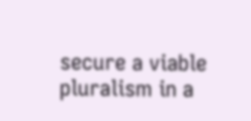secure a viable pluralism in a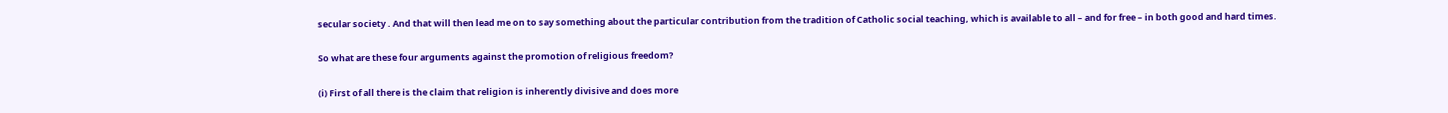secular society . And that will then lead me on to say something about the particular contribution from the tradition of Catholic social teaching, which is available to all – and for free – in both good and hard times.

So what are these four arguments against the promotion of religious freedom?

(i) First of all there is the claim that religion is inherently divisive and does more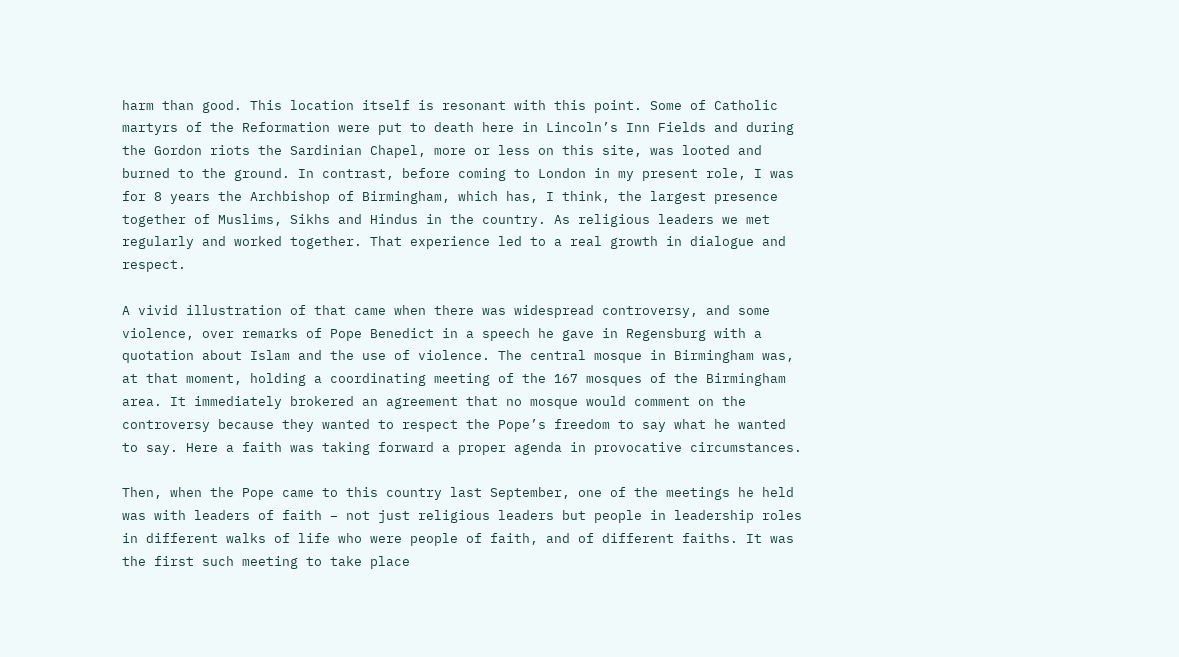harm than good. This location itself is resonant with this point. Some of Catholic martyrs of the Reformation were put to death here in Lincoln’s Inn Fields and during the Gordon riots the Sardinian Chapel, more or less on this site, was looted and burned to the ground. In contrast, before coming to London in my present role, I was for 8 years the Archbishop of Birmingham, which has, I think, the largest presence together of Muslims, Sikhs and Hindus in the country. As religious leaders we met regularly and worked together. That experience led to a real growth in dialogue and respect.

A vivid illustration of that came when there was widespread controversy, and some violence, over remarks of Pope Benedict in a speech he gave in Regensburg with a quotation about Islam and the use of violence. The central mosque in Birmingham was, at that moment, holding a coordinating meeting of the 167 mosques of the Birmingham area. It immediately brokered an agreement that no mosque would comment on the controversy because they wanted to respect the Pope’s freedom to say what he wanted to say. Here a faith was taking forward a proper agenda in provocative circumstances.

Then, when the Pope came to this country last September, one of the meetings he held was with leaders of faith – not just religious leaders but people in leadership roles in different walks of life who were people of faith, and of different faiths. It was the first such meeting to take place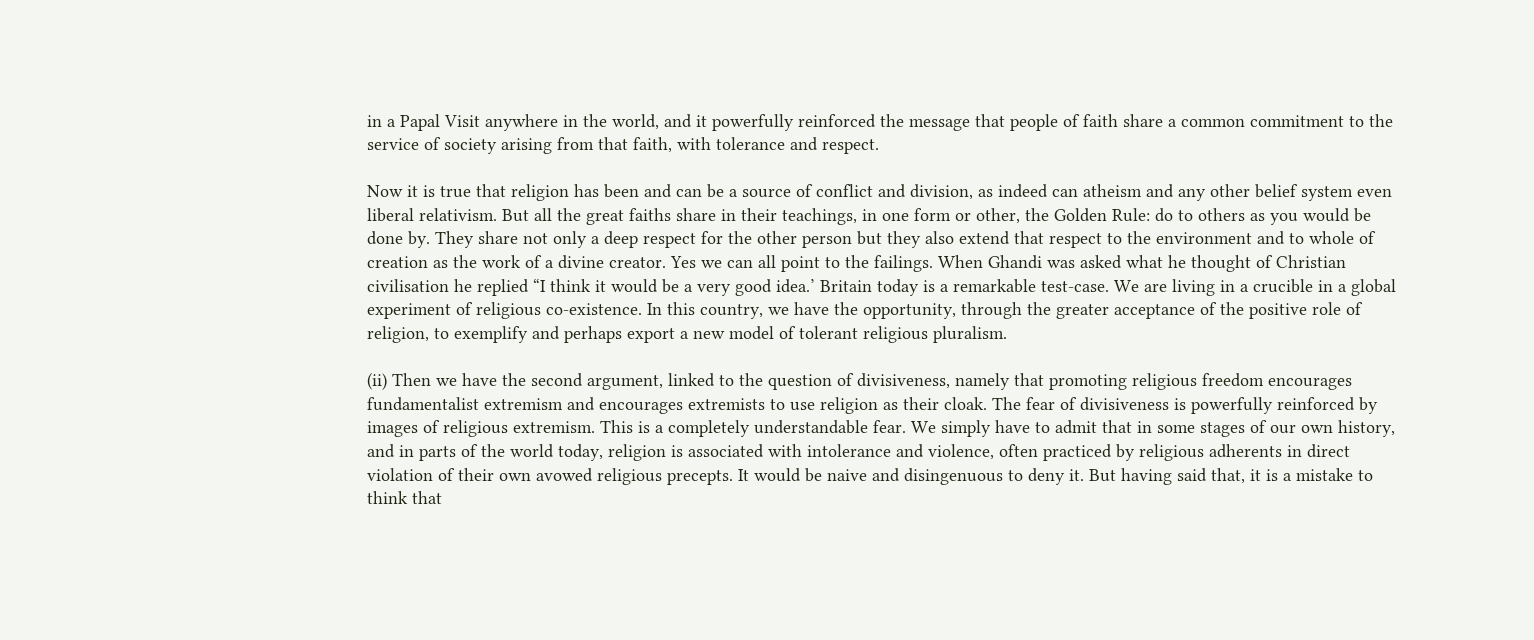in a Papal Visit anywhere in the world, and it powerfully reinforced the message that people of faith share a common commitment to the service of society arising from that faith, with tolerance and respect.

Now it is true that religion has been and can be a source of conflict and division, as indeed can atheism and any other belief system even liberal relativism. But all the great faiths share in their teachings, in one form or other, the Golden Rule: do to others as you would be done by. They share not only a deep respect for the other person but they also extend that respect to the environment and to whole of creation as the work of a divine creator. Yes we can all point to the failings. When Ghandi was asked what he thought of Christian civilisation he replied “I think it would be a very good idea.’ Britain today is a remarkable test-case. We are living in a crucible in a global experiment of religious co-existence. In this country, we have the opportunity, through the greater acceptance of the positive role of religion, to exemplify and perhaps export a new model of tolerant religious pluralism.

(ii) Then we have the second argument, linked to the question of divisiveness, namely that promoting religious freedom encourages fundamentalist extremism and encourages extremists to use religion as their cloak. The fear of divisiveness is powerfully reinforced by images of religious extremism. This is a completely understandable fear. We simply have to admit that in some stages of our own history, and in parts of the world today, religion is associated with intolerance and violence, often practiced by religious adherents in direct violation of their own avowed religious precepts. It would be naive and disingenuous to deny it. But having said that, it is a mistake to think that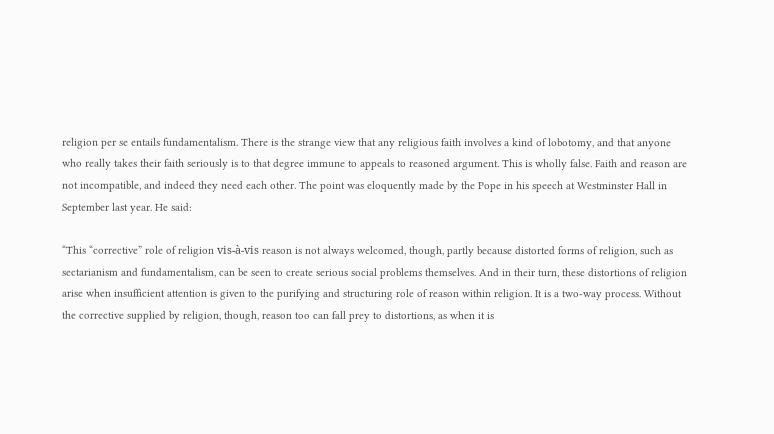religion per se entails fundamentalism. There is the strange view that any religious faith involves a kind of lobotomy, and that anyone who really takes their faith seriously is to that degree immune to appeals to reasoned argument. This is wholly false. Faith and reason are not incompatible, and indeed they need each other. The point was eloquently made by the Pope in his speech at Westminster Hall in September last year. He said:

“This “corrective” role of religion vis-à-vis reason is not always welcomed, though, partly because distorted forms of religion, such as sectarianism and fundamentalism, can be seen to create serious social problems themselves. And in their turn, these distortions of religion arise when insufficient attention is given to the purifying and structuring role of reason within religion. It is a two-way process. Without the corrective supplied by religion, though, reason too can fall prey to distortions, as when it is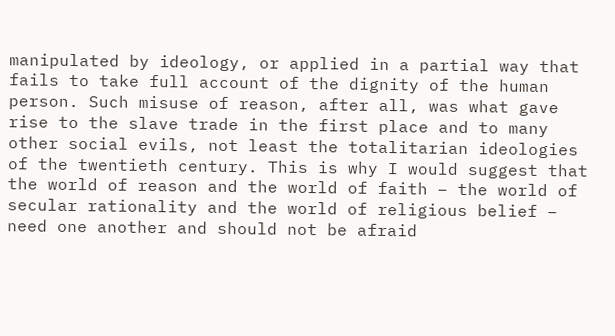manipulated by ideology, or applied in a partial way that fails to take full account of the dignity of the human person. Such misuse of reason, after all, was what gave rise to the slave trade in the first place and to many other social evils, not least the totalitarian ideologies of the twentieth century. This is why I would suggest that the world of reason and the world of faith – the world of secular rationality and the world of religious belief – need one another and should not be afraid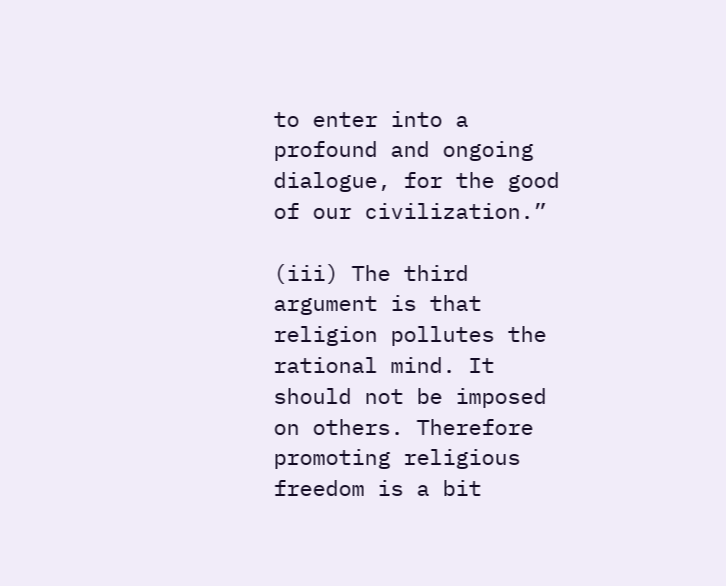to enter into a profound and ongoing dialogue, for the good of our civilization.”

(iii) The third argument is that religion pollutes the rational mind. It should not be imposed on others. Therefore promoting religious freedom is a bit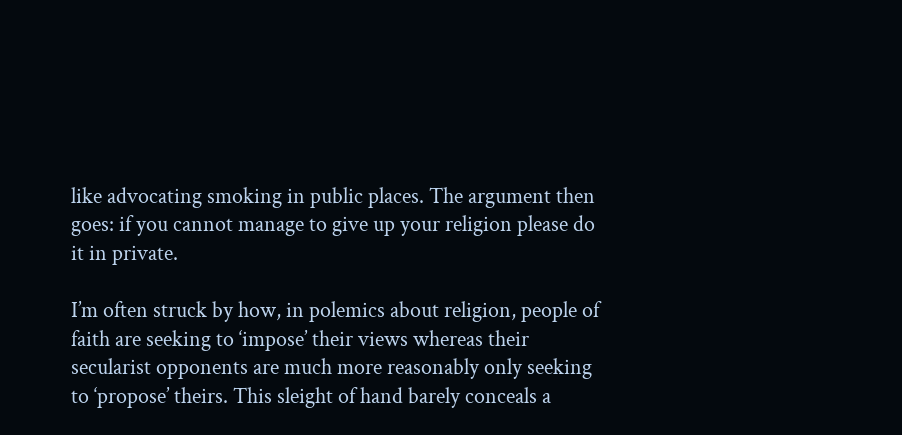like advocating smoking in public places. The argument then goes: if you cannot manage to give up your religion please do it in private.

I’m often struck by how, in polemics about religion, people of faith are seeking to ‘impose’ their views whereas their secularist opponents are much more reasonably only seeking to ‘propose’ theirs. This sleight of hand barely conceals a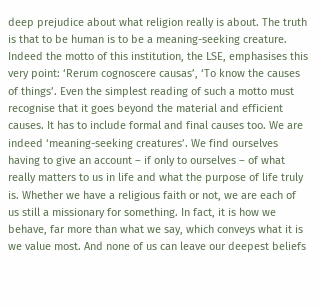deep prejudice about what religion really is about. The truth is that to be human is to be a meaning-seeking creature. Indeed the motto of this institution, the LSE, emphasises this very point: ‘Rerum cognoscere causas’, ‘To know the causes of things’. Even the simplest reading of such a motto must recognise that it goes beyond the material and efficient causes. It has to include formal and final causes too. We are indeed ‘meaning-seeking creatures’. We find ourselves having to give an account – if only to ourselves – of what really matters to us in life and what the purpose of life truly is. Whether we have a religious faith or not, we are each of us still a missionary for something. In fact, it is how we behave, far more than what we say, which conveys what it is we value most. And none of us can leave our deepest beliefs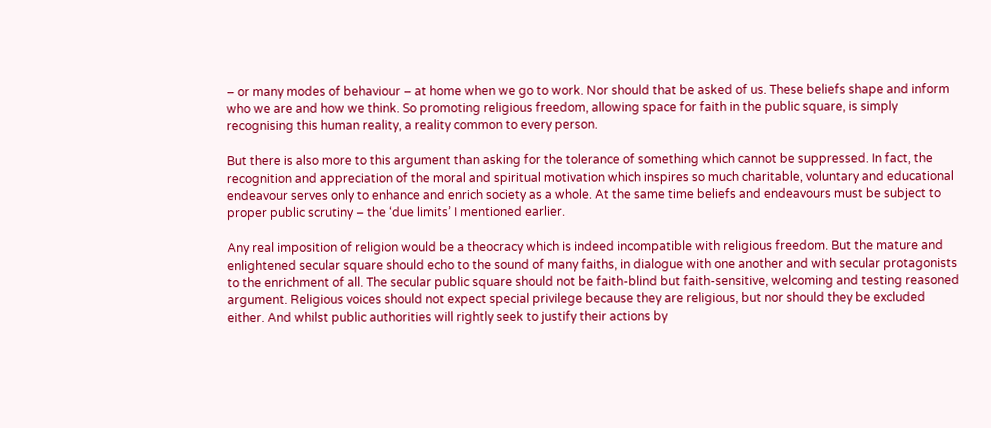– or many modes of behaviour – at home when we go to work. Nor should that be asked of us. These beliefs shape and inform who we are and how we think. So promoting religious freedom, allowing space for faith in the public square, is simply recognising this human reality, a reality common to every person.

But there is also more to this argument than asking for the tolerance of something which cannot be suppressed. In fact, the recognition and appreciation of the moral and spiritual motivation which inspires so much charitable, voluntary and educational endeavour serves only to enhance and enrich society as a whole. At the same time beliefs and endeavours must be subject to proper public scrutiny – the ‘due limits’ I mentioned earlier.

Any real imposition of religion would be a theocracy which is indeed incompatible with religious freedom. But the mature and enlightened secular square should echo to the sound of many faiths, in dialogue with one another and with secular protagonists to the enrichment of all. The secular public square should not be faith-blind but faith-sensitive, welcoming and testing reasoned argument. Religious voices should not expect special privilege because they are religious, but nor should they be excluded either. And whilst public authorities will rightly seek to justify their actions by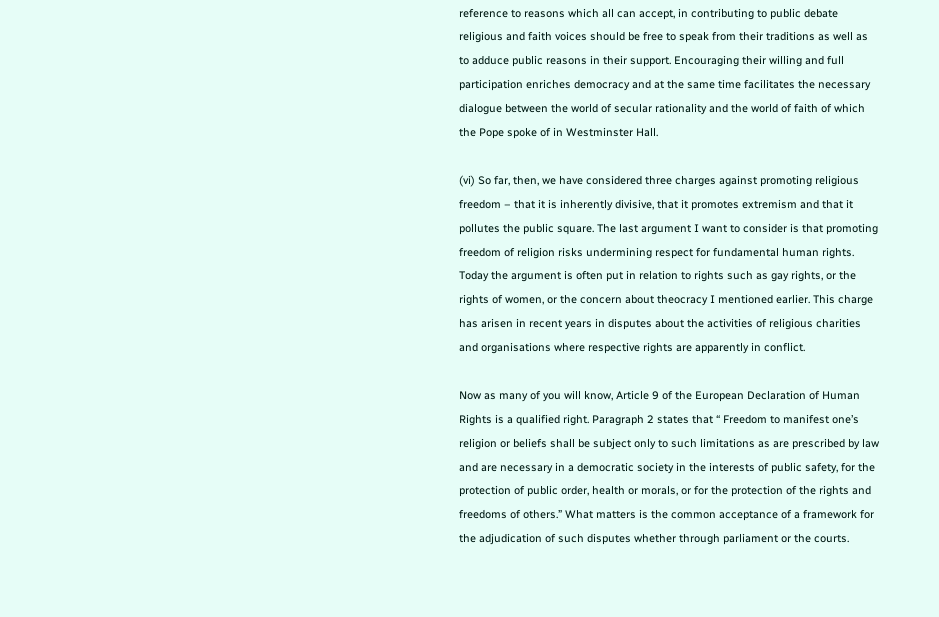reference to reasons which all can accept, in contributing to public debate religious and faith voices should be free to speak from their traditions as well as to adduce public reasons in their support. Encouraging their willing and full participation enriches democracy and at the same time facilitates the necessary dialogue between the world of secular rationality and the world of faith of which the Pope spoke of in Westminster Hall.

(vi) So far, then, we have considered three charges against promoting religious freedom – that it is inherently divisive, that it promotes extremism and that it pollutes the public square. The last argument I want to consider is that promoting freedom of religion risks undermining respect for fundamental human rights. Today the argument is often put in relation to rights such as gay rights, or the rights of women, or the concern about theocracy I mentioned earlier. This charge has arisen in recent years in disputes about the activities of religious charities and organisations where respective rights are apparently in conflict.

Now as many of you will know, Article 9 of the European Declaration of Human Rights is a qualified right. Paragraph 2 states that “ Freedom to manifest one’s religion or beliefs shall be subject only to such limitations as are prescribed by law and are necessary in a democratic society in the interests of public safety, for the protection of public order, health or morals, or for the protection of the rights and freedoms of others.” What matters is the common acceptance of a framework for the adjudication of such disputes whether through parliament or the courts.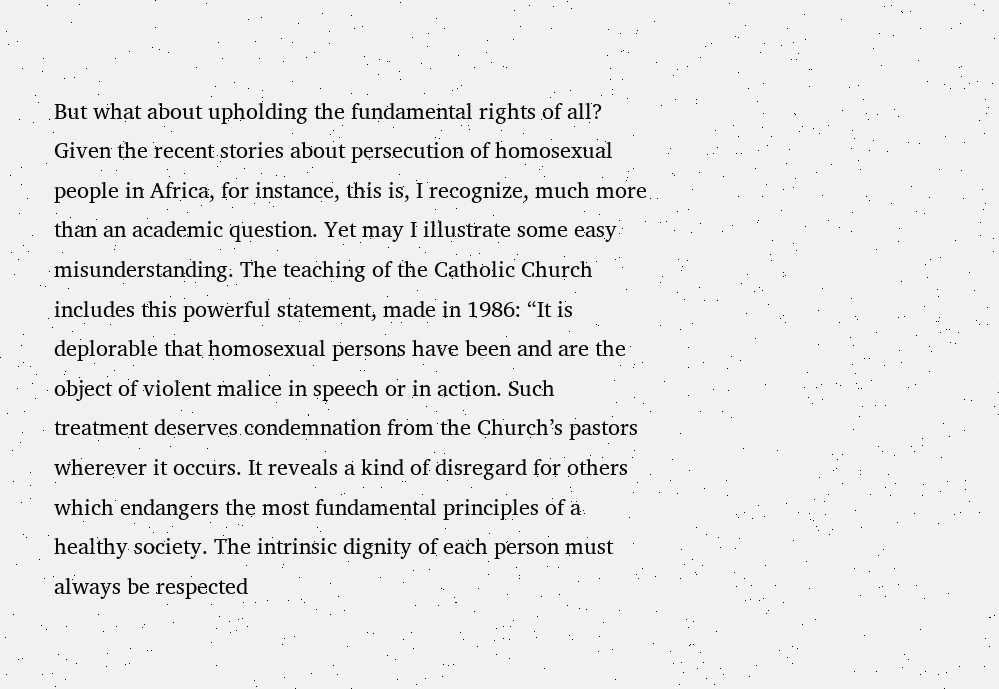But what about upholding the fundamental rights of all? Given the recent stories about persecution of homosexual people in Africa, for instance, this is, I recognize, much more than an academic question. Yet may I illustrate some easy misunderstanding. The teaching of the Catholic Church includes this powerful statement, made in 1986: “It is deplorable that homosexual persons have been and are the object of violent malice in speech or in action. Such treatment deserves condemnation from the Church’s pastors wherever it occurs. It reveals a kind of disregard for others which endangers the most fundamental principles of a healthy society. The intrinsic dignity of each person must always be respected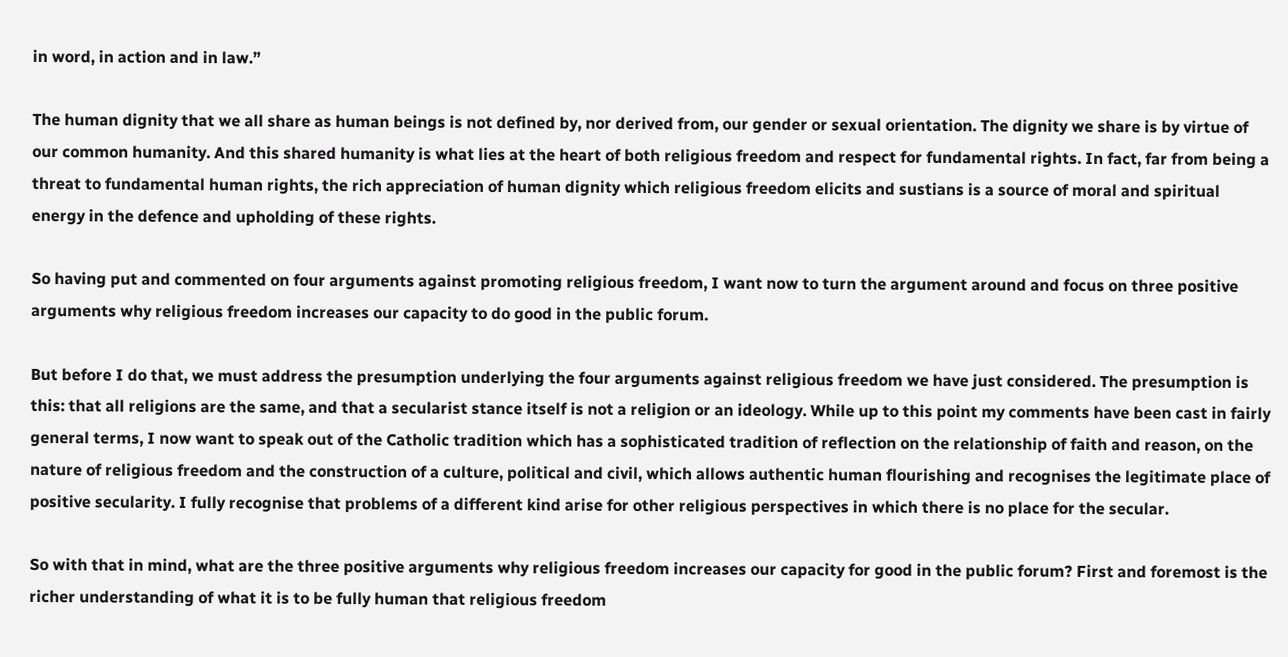in word, in action and in law.”

The human dignity that we all share as human beings is not defined by, nor derived from, our gender or sexual orientation. The dignity we share is by virtue of our common humanity. And this shared humanity is what lies at the heart of both religious freedom and respect for fundamental rights. In fact, far from being a threat to fundamental human rights, the rich appreciation of human dignity which religious freedom elicits and sustians is a source of moral and spiritual energy in the defence and upholding of these rights.

So having put and commented on four arguments against promoting religious freedom, I want now to turn the argument around and focus on three positive arguments why religious freedom increases our capacity to do good in the public forum.

But before I do that, we must address the presumption underlying the four arguments against religious freedom we have just considered. The presumption is this: that all religions are the same, and that a secularist stance itself is not a religion or an ideology. While up to this point my comments have been cast in fairly general terms, I now want to speak out of the Catholic tradition which has a sophisticated tradition of reflection on the relationship of faith and reason, on the nature of religious freedom and the construction of a culture, political and civil, which allows authentic human flourishing and recognises the legitimate place of positive secularity. I fully recognise that problems of a different kind arise for other religious perspectives in which there is no place for the secular.

So with that in mind, what are the three positive arguments why religious freedom increases our capacity for good in the public forum? First and foremost is the richer understanding of what it is to be fully human that religious freedom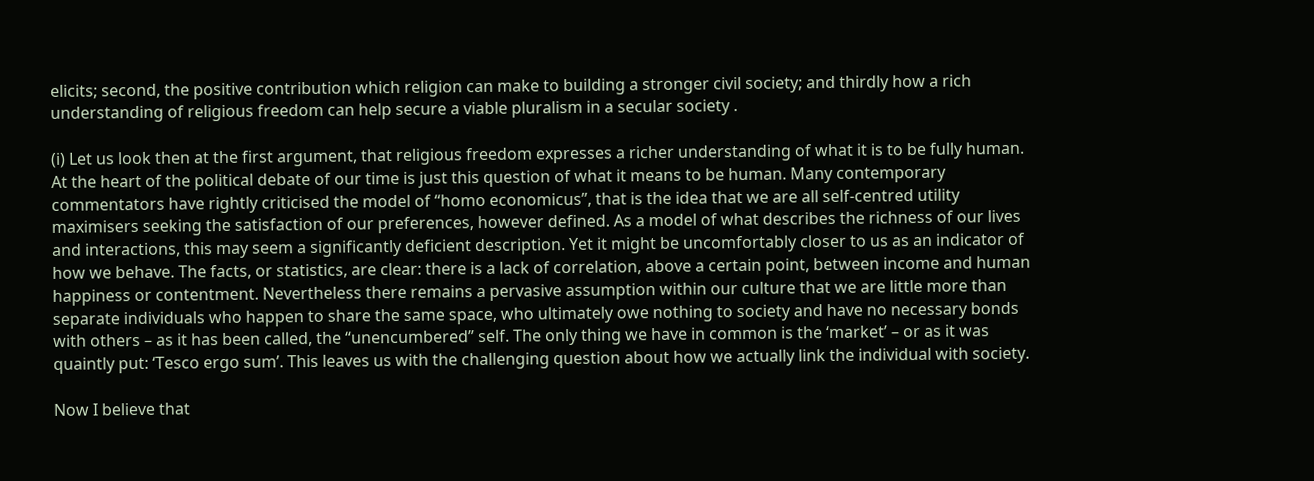elicits; second, the positive contribution which religion can make to building a stronger civil society; and thirdly how a rich understanding of religious freedom can help secure a viable pluralism in a secular society .

(i) Let us look then at the first argument, that religious freedom expresses a richer understanding of what it is to be fully human. At the heart of the political debate of our time is just this question of what it means to be human. Many contemporary commentators have rightly criticised the model of “homo economicus”, that is the idea that we are all self-centred utility maximisers seeking the satisfaction of our preferences, however defined. As a model of what describes the richness of our lives and interactions, this may seem a significantly deficient description. Yet it might be uncomfortably closer to us as an indicator of how we behave. The facts, or statistics, are clear: there is a lack of correlation, above a certain point, between income and human happiness or contentment. Nevertheless there remains a pervasive assumption within our culture that we are little more than separate individuals who happen to share the same space, who ultimately owe nothing to society and have no necessary bonds with others – as it has been called, the “unencumbered” self. The only thing we have in common is the ‘market’ – or as it was quaintly put: ‘Tesco ergo sum’. This leaves us with the challenging question about how we actually link the individual with society.

Now I believe that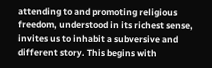attending to and promoting religious freedom, understood in its richest sense, invites us to inhabit a subversive and different story. This begins with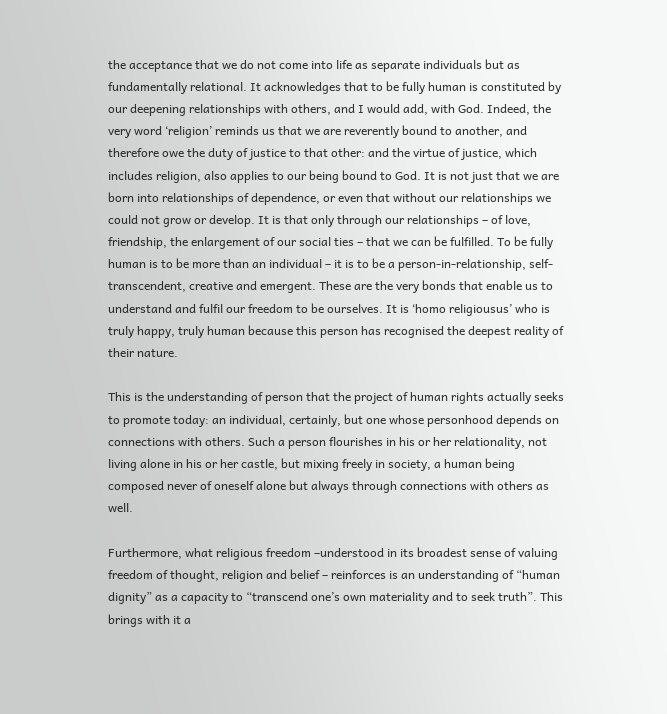the acceptance that we do not come into life as separate individuals but as fundamentally relational. It acknowledges that to be fully human is constituted by our deepening relationships with others, and I would add, with God. Indeed, the very word ‘religion’ reminds us that we are reverently bound to another, and therefore owe the duty of justice to that other: and the virtue of justice, which includes religion, also applies to our being bound to God. It is not just that we are born into relationships of dependence, or even that without our relationships we could not grow or develop. It is that only through our relationships – of love, friendship, the enlargement of our social ties – that we can be fulfilled. To be fully human is to be more than an individual – it is to be a person-in-relationship, self- transcendent, creative and emergent. These are the very bonds that enable us to understand and fulfil our freedom to be ourselves. It is ‘homo religiousus’ who is truly happy, truly human because this person has recognised the deepest reality of their nature.

This is the understanding of person that the project of human rights actually seeks to promote today: an individual, certainly, but one whose personhood depends on connections with others. Such a person flourishes in his or her relationality, not living alone in his or her castle, but mixing freely in society, a human being composed never of oneself alone but always through connections with others as well.

Furthermore, what religious freedom –understood in its broadest sense of valuing freedom of thought, religion and belief – reinforces is an understanding of “human dignity” as a capacity to “transcend one’s own materiality and to seek truth”. This brings with it a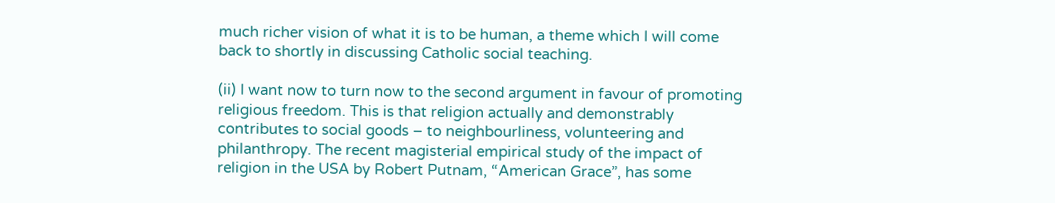much richer vision of what it is to be human, a theme which I will come back to shortly in discussing Catholic social teaching.

(ii) I want now to turn now to the second argument in favour of promoting religious freedom. This is that religion actually and demonstrably contributes to social goods – to neighbourliness, volunteering and philanthropy. The recent magisterial empirical study of the impact of religion in the USA by Robert Putnam, “American Grace”, has some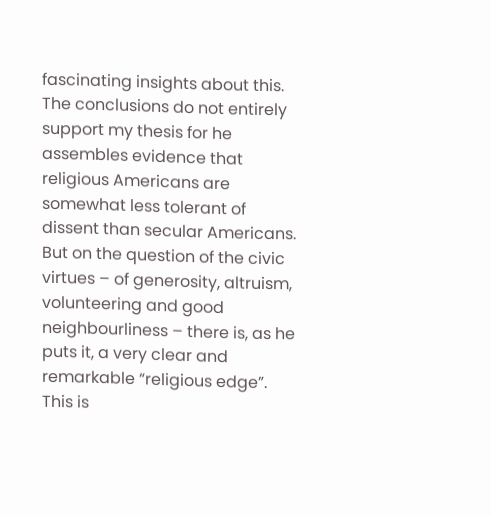fascinating insights about this. The conclusions do not entirely support my thesis for he assembles evidence that religious Americans are somewhat less tolerant of dissent than secular Americans. But on the question of the civic virtues – of generosity, altruism, volunteering and good neighbourliness – there is, as he puts it, a very clear and remarkable “religious edge”. This is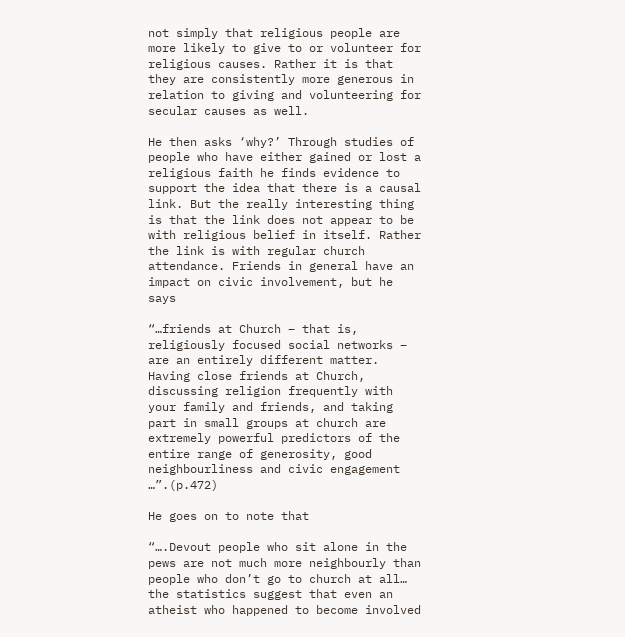not simply that religious people are more likely to give to or volunteer for religious causes. Rather it is that they are consistently more generous in relation to giving and volunteering for secular causes as well.

He then asks ‘why?’ Through studies of people who have either gained or lost a religious faith he finds evidence to support the idea that there is a causal link. But the really interesting thing is that the link does not appear to be with religious belief in itself. Rather the link is with regular church attendance. Friends in general have an impact on civic involvement, but he says

“…friends at Church – that is, religiously focused social networks – are an entirely different matter. Having close friends at Church, discussing religion frequently with your family and friends, and taking part in small groups at church are extremely powerful predictors of the entire range of generosity, good neighbourliness and civic engagement …”.(p.472)

He goes on to note that

“….Devout people who sit alone in the pews are not much more neighbourly than people who don’t go to church at all… the statistics suggest that even an atheist who happened to become involved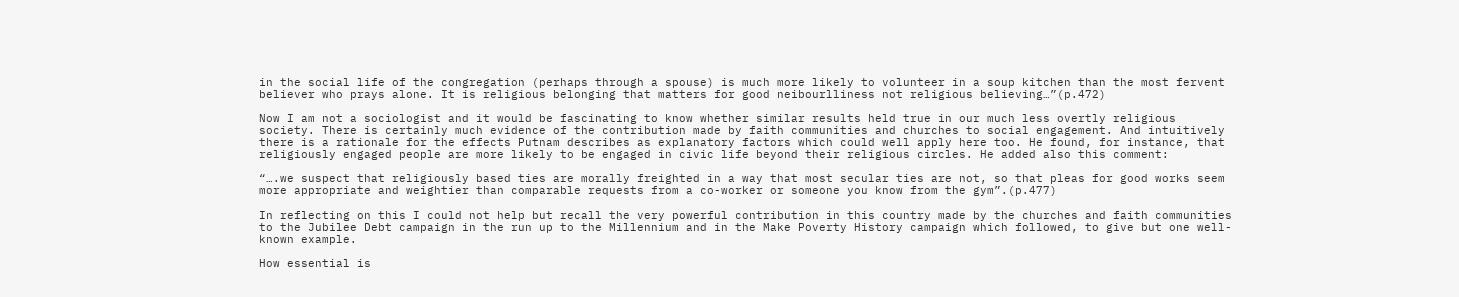in the social life of the congregation (perhaps through a spouse) is much more likely to volunteer in a soup kitchen than the most fervent believer who prays alone. It is religious belonging that matters for good neibourlliness not religious believing…”(p.472)

Now I am not a sociologist and it would be fascinating to know whether similar results held true in our much less overtly religious society. There is certainly much evidence of the contribution made by faith communities and churches to social engagement. And intuitively there is a rationale for the effects Putnam describes as explanatory factors which could well apply here too. He found, for instance, that religiously engaged people are more likely to be engaged in civic life beyond their religious circles. He added also this comment:

“….we suspect that religiously based ties are morally freighted in a way that most secular ties are not, so that pleas for good works seem more appropriate and weightier than comparable requests from a co-worker or someone you know from the gym”.(p.477)

In reflecting on this I could not help but recall the very powerful contribution in this country made by the churches and faith communities to the Jubilee Debt campaign in the run up to the Millennium and in the Make Poverty History campaign which followed, to give but one well-known example.

How essential is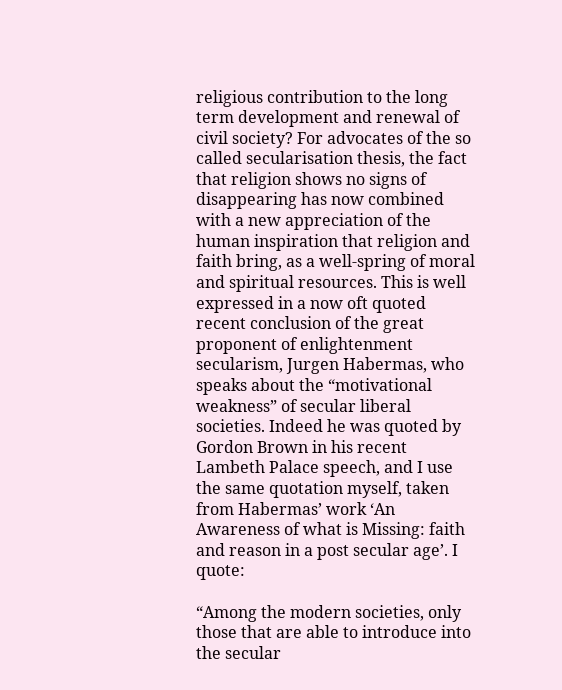religious contribution to the long term development and renewal of civil society? For advocates of the so called secularisation thesis, the fact that religion shows no signs of disappearing has now combined with a new appreciation of the human inspiration that religion and faith bring, as a well-spring of moral and spiritual resources. This is well expressed in a now oft quoted recent conclusion of the great proponent of enlightenment secularism, Jurgen Habermas, who speaks about the “motivational weakness” of secular liberal societies. Indeed he was quoted by Gordon Brown in his recent Lambeth Palace speech, and I use the same quotation myself, taken from Habermas’ work ‘An Awareness of what is Missing: faith and reason in a post secular age’. I quote:

“Among the modern societies, only those that are able to introduce into the secular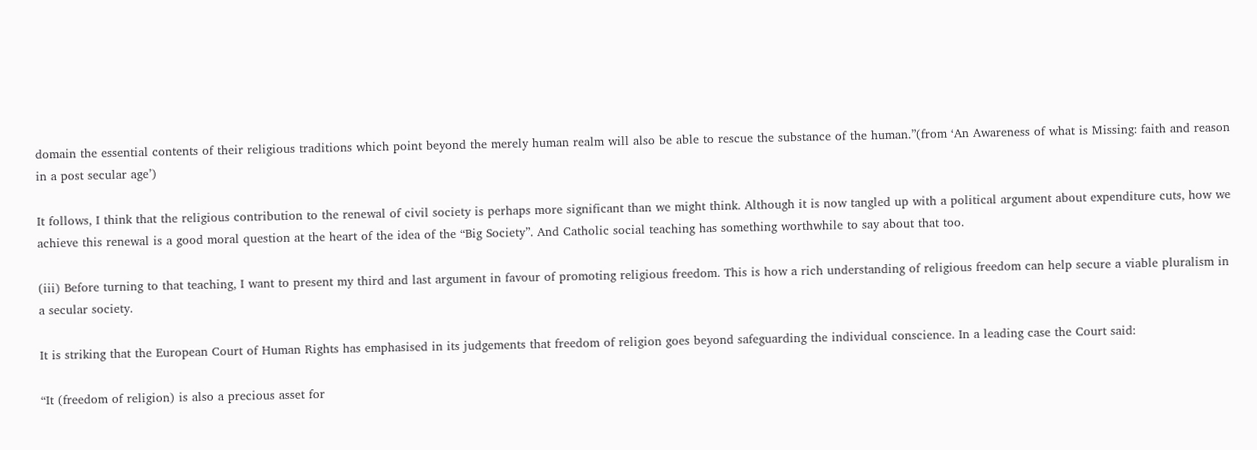domain the essential contents of their religious traditions which point beyond the merely human realm will also be able to rescue the substance of the human.”(from ‘An Awareness of what is Missing: faith and reason in a post secular age’)

It follows, I think that the religious contribution to the renewal of civil society is perhaps more significant than we might think. Although it is now tangled up with a political argument about expenditure cuts, how we achieve this renewal is a good moral question at the heart of the idea of the “Big Society”. And Catholic social teaching has something worthwhile to say about that too.

(iii) Before turning to that teaching, I want to present my third and last argument in favour of promoting religious freedom. This is how a rich understanding of religious freedom can help secure a viable pluralism in a secular society.

It is striking that the European Court of Human Rights has emphasised in its judgements that freedom of religion goes beyond safeguarding the individual conscience. In a leading case the Court said:

“It (freedom of religion) is also a precious asset for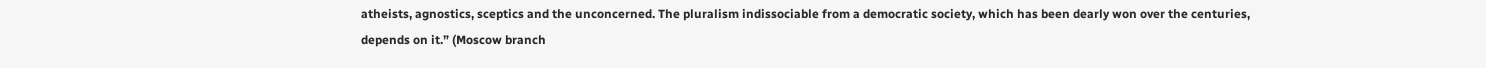atheists, agnostics, sceptics and the unconcerned. The pluralism indissociable from a democratic society, which has been dearly won over the centuries, depends on it.” (Moscow branch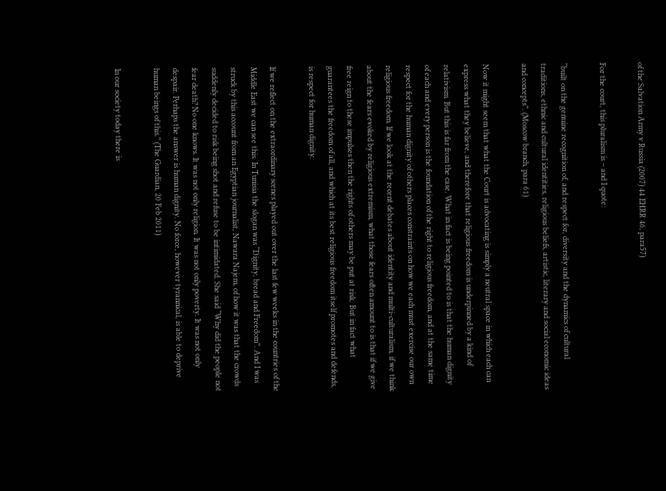of the Salvation Army v Russia (2007) 44 EHRR 46, para57)

For the court, this pluralism is – and I quote:

“built on the genuine recognition of, and respect for, diversity and the dynamics of cultural traditions, ethnic and cultural identities, religious beliefs, artistic, literary and social economic ideas and concepts”. (Moscow branch, para 61)

Now it might seem that what the Court is advocating is simply a neutral space in which each can express what they believe, and therefore that religious freedom is underpinned by a kind of relativism. But this is far from the case. What in fact is being pointed to is that the human dignity of each and every person is the foundation of the right to religious freedom, and at the same time respect for the human dignity of others places constraints on how we each must exercise our own religious freedom. If we look at the recent debates about identity and multi-culturalism, if we think about the fears evoked by religious extremism, what those fears often amount to is that if we give free reign to these impulses then the rights of others may be put at risk. But in fact what guarantees the freedom of all, and which at its best religious freedom itself promotes and defends, is respect for human dignity.

If we reflect on the extraordinary scenes played out over the last few weeks in the countries of the Middle East we can see this. In Tunisia the slogan was “Dignity, bread and Freedom”. And I was struck by this account from an Egyptian journalist, Nawara Najem, of how it was that the crowds suddenly decided to risk being shot and refuse to be intimidated. She said “Why did the people not fear death? No one knows. It was not only religion. It was not only poverty. It was not only despair. Perhaps the answer is human dignity. No force, however tyrannical, is able to deprive human beings of this.” (The Guardian, 20 Feb 2011)

In our society today there is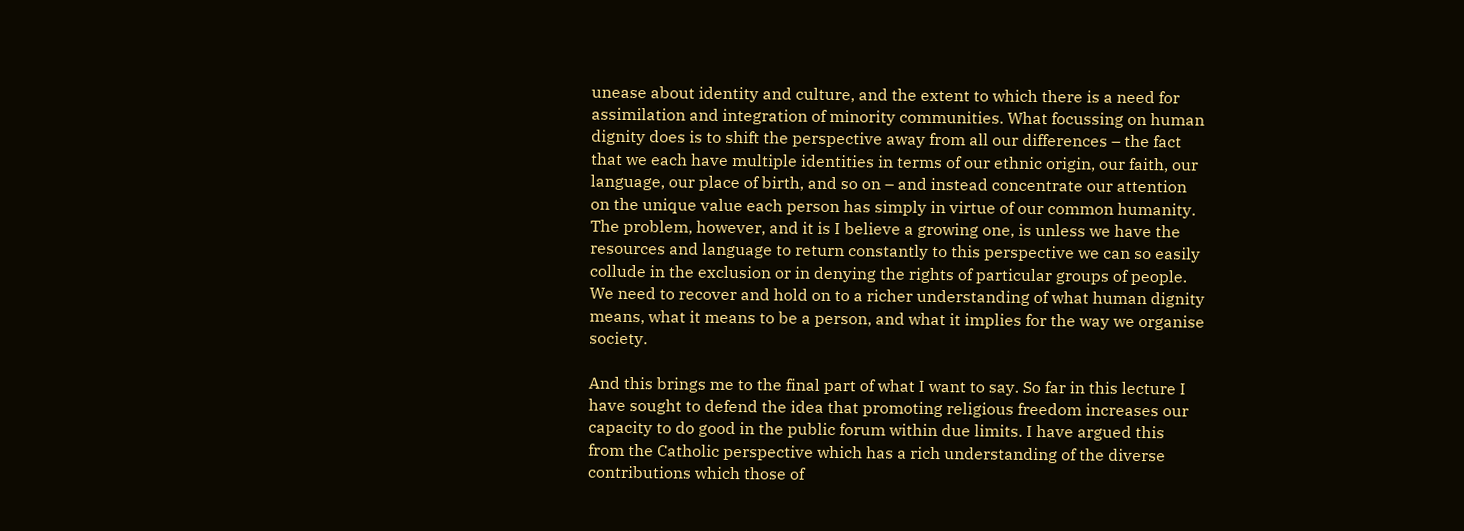unease about identity and culture, and the extent to which there is a need for assimilation and integration of minority communities. What focussing on human dignity does is to shift the perspective away from all our differences – the fact that we each have multiple identities in terms of our ethnic origin, our faith, our language, our place of birth, and so on – and instead concentrate our attention on the unique value each person has simply in virtue of our common humanity. The problem, however, and it is I believe a growing one, is unless we have the resources and language to return constantly to this perspective we can so easily collude in the exclusion or in denying the rights of particular groups of people. We need to recover and hold on to a richer understanding of what human dignity means, what it means to be a person, and what it implies for the way we organise society.

And this brings me to the final part of what I want to say. So far in this lecture I have sought to defend the idea that promoting religious freedom increases our capacity to do good in the public forum within due limits. I have argued this from the Catholic perspective which has a rich understanding of the diverse contributions which those of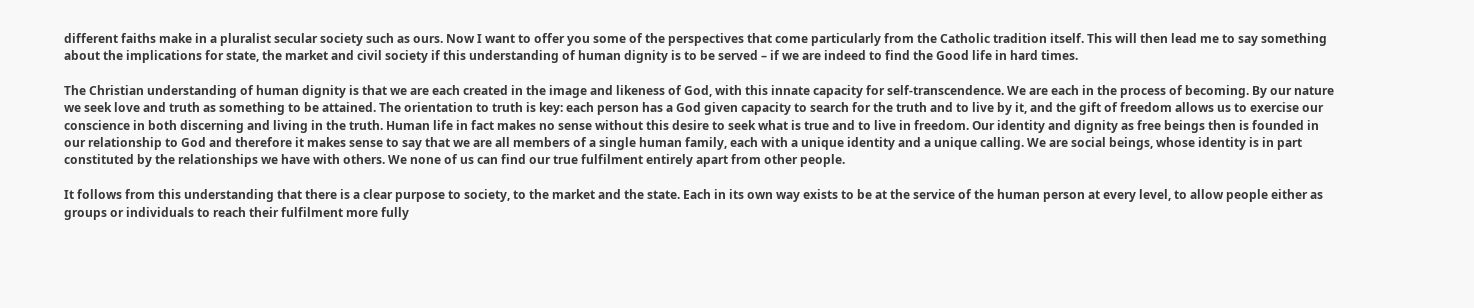different faiths make in a pluralist secular society such as ours. Now I want to offer you some of the perspectives that come particularly from the Catholic tradition itself. This will then lead me to say something about the implications for state, the market and civil society if this understanding of human dignity is to be served – if we are indeed to find the Good life in hard times.

The Christian understanding of human dignity is that we are each created in the image and likeness of God, with this innate capacity for self-transcendence. We are each in the process of becoming. By our nature we seek love and truth as something to be attained. The orientation to truth is key: each person has a God given capacity to search for the truth and to live by it, and the gift of freedom allows us to exercise our conscience in both discerning and living in the truth. Human life in fact makes no sense without this desire to seek what is true and to live in freedom. Our identity and dignity as free beings then is founded in our relationship to God and therefore it makes sense to say that we are all members of a single human family, each with a unique identity and a unique calling. We are social beings, whose identity is in part constituted by the relationships we have with others. We none of us can find our true fulfilment entirely apart from other people.

It follows from this understanding that there is a clear purpose to society, to the market and the state. Each in its own way exists to be at the service of the human person at every level, to allow people either as groups or individuals to reach their fulfilment more fully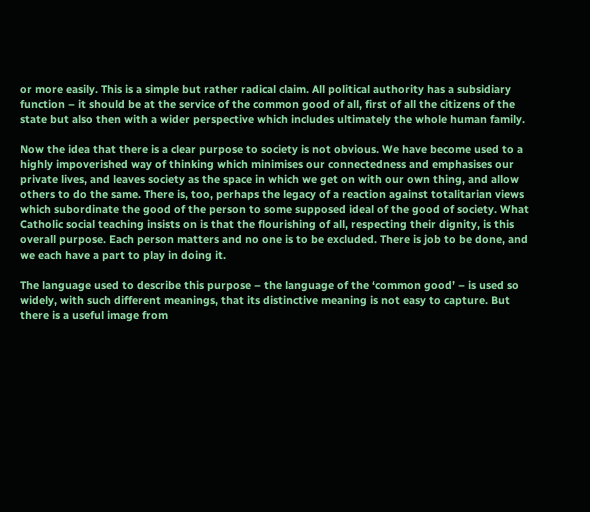or more easily. This is a simple but rather radical claim. All political authority has a subsidiary function – it should be at the service of the common good of all, first of all the citizens of the state but also then with a wider perspective which includes ultimately the whole human family.

Now the idea that there is a clear purpose to society is not obvious. We have become used to a highly impoverished way of thinking which minimises our connectedness and emphasises our private lives, and leaves society as the space in which we get on with our own thing, and allow others to do the same. There is, too, perhaps the legacy of a reaction against totalitarian views which subordinate the good of the person to some supposed ideal of the good of society. What Catholic social teaching insists on is that the flourishing of all, respecting their dignity, is this overall purpose. Each person matters and no one is to be excluded. There is job to be done, and we each have a part to play in doing it.

The language used to describe this purpose – the language of the ‘common good’ – is used so widely, with such different meanings, that its distinctive meaning is not easy to capture. But there is a useful image from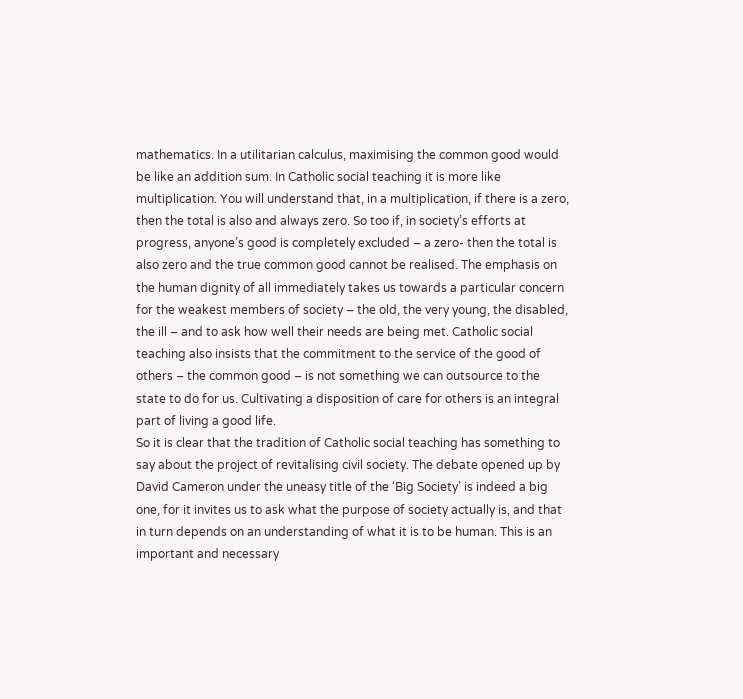mathematics. In a utilitarian calculus, maximising the common good would be like an addition sum. In Catholic social teaching it is more like multiplication. You will understand that, in a multiplication, if there is a zero, then the total is also and always zero. So too if, in society’s efforts at progress, anyone’s good is completely excluded – a zero- then the total is also zero and the true common good cannot be realised. The emphasis on the human dignity of all immediately takes us towards a particular concern for the weakest members of society – the old, the very young, the disabled, the ill – and to ask how well their needs are being met. Catholic social teaching also insists that the commitment to the service of the good of others – the common good – is not something we can outsource to the state to do for us. Cultivating a disposition of care for others is an integral part of living a good life.
So it is clear that the tradition of Catholic social teaching has something to say about the project of revitalising civil society. The debate opened up by David Cameron under the uneasy title of the ‘Big Society’ is indeed a big one, for it invites us to ask what the purpose of society actually is, and that in turn depends on an understanding of what it is to be human. This is an important and necessary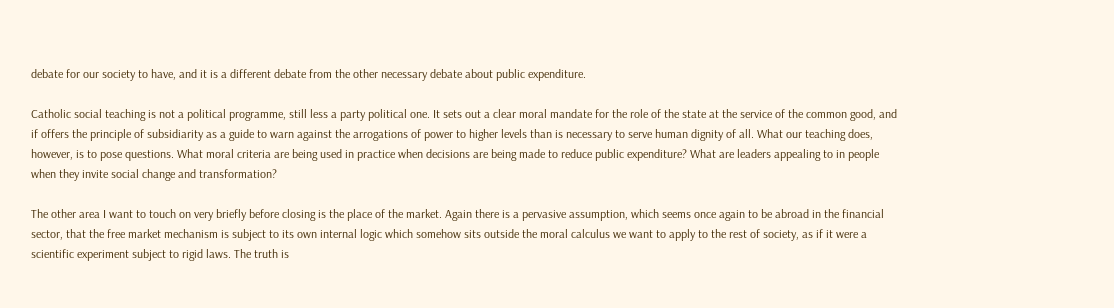debate for our society to have, and it is a different debate from the other necessary debate about public expenditure.

Catholic social teaching is not a political programme, still less a party political one. It sets out a clear moral mandate for the role of the state at the service of the common good, and if offers the principle of subsidiarity as a guide to warn against the arrogations of power to higher levels than is necessary to serve human dignity of all. What our teaching does, however, is to pose questions. What moral criteria are being used in practice when decisions are being made to reduce public expenditure? What are leaders appealing to in people when they invite social change and transformation?

The other area I want to touch on very briefly before closing is the place of the market. Again there is a pervasive assumption, which seems once again to be abroad in the financial sector, that the free market mechanism is subject to its own internal logic which somehow sits outside the moral calculus we want to apply to the rest of society, as if it were a scientific experiment subject to rigid laws. The truth is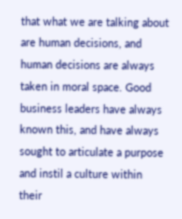that what we are talking about are human decisions, and human decisions are always taken in moral space. Good business leaders have always known this, and have always sought to articulate a purpose and instil a culture within their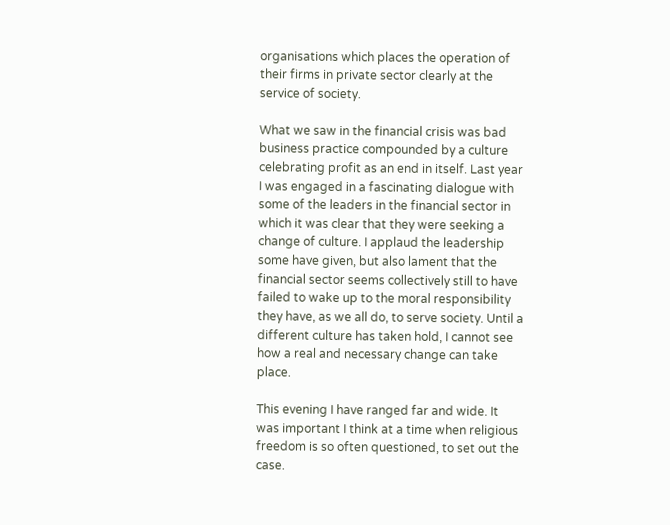organisations which places the operation of their firms in private sector clearly at the service of society.

What we saw in the financial crisis was bad business practice compounded by a culture celebrating profit as an end in itself. Last year I was engaged in a fascinating dialogue with some of the leaders in the financial sector in which it was clear that they were seeking a change of culture. I applaud the leadership some have given, but also lament that the financial sector seems collectively still to have failed to wake up to the moral responsibility they have, as we all do, to serve society. Until a different culture has taken hold, I cannot see how a real and necessary change can take place.

This evening I have ranged far and wide. It was important I think at a time when religious freedom is so often questioned, to set out the case.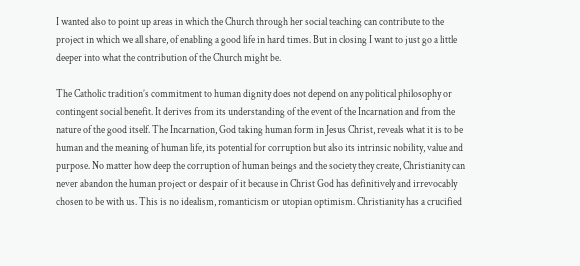I wanted also to point up areas in which the Church through her social teaching can contribute to the project in which we all share, of enabling a good life in hard times. But in closing I want to just go a little deeper into what the contribution of the Church might be.

The Catholic tradition’s commitment to human dignity does not depend on any political philosophy or contingent social benefit. It derives from its understanding of the event of the Incarnation and from the nature of the good itself. The Incarnation, God taking human form in Jesus Christ, reveals what it is to be human and the meaning of human life, its potential for corruption but also its intrinsic nobility, value and purpose. No matter how deep the corruption of human beings and the society they create, Christianity can never abandon the human project or despair of it because in Christ God has definitively and irrevocably chosen to be with us. This is no idealism, romanticism or utopian optimism. Christianity has a crucified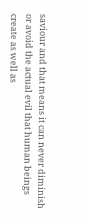saviour and that means it can never diminish or avoid the actual evil that human beings create as well as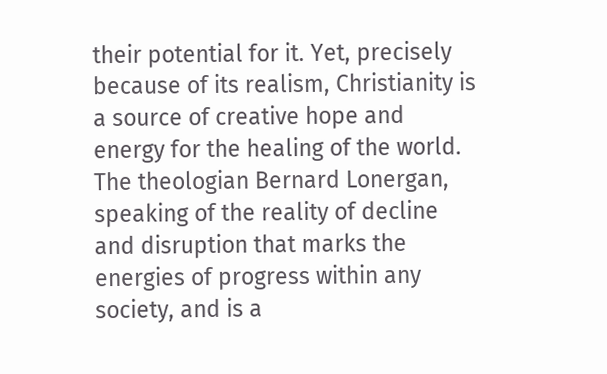their potential for it. Yet, precisely because of its realism, Christianity is a source of creative hope and energy for the healing of the world. The theologian Bernard Lonergan, speaking of the reality of decline and disruption that marks the energies of progress within any society, and is a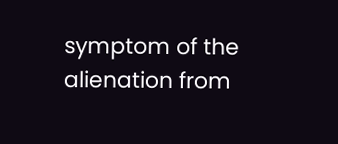symptom of the alienation from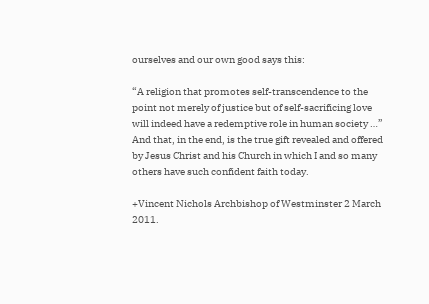ourselves and our own good says this:

“A religion that promotes self-transcendence to the point not merely of justice but of self-sacrificing love will indeed have a redemptive role in human society …”
And that, in the end, is the true gift revealed and offered by Jesus Christ and his Church in which I and so many others have such confident faith today.

+Vincent Nichols Archbishop of Westminster 2 March 2011.